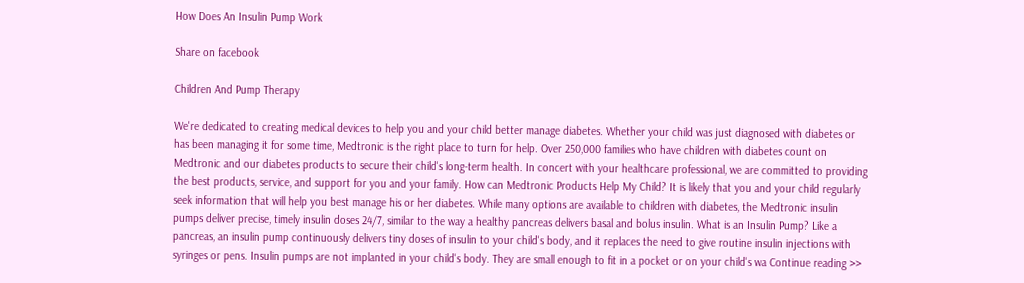How Does An Insulin Pump Work

Share on facebook

Children And Pump Therapy

We're dedicated to creating medical devices to help you and your child better manage diabetes. Whether your child was just diagnosed with diabetes or has been managing it for some time, Medtronic is the right place to turn for help. Over 250,000 families who have children with diabetes count on Medtronic and our diabetes products to secure their child's long-term health. In concert with your healthcare professional, we are committed to providing the best products, service, and support for you and your family. How can Medtronic Products Help My Child? It is likely that you and your child regularly seek information that will help you best manage his or her diabetes. While many options are available to children with diabetes, the Medtronic insulin pumps deliver precise, timely insulin doses 24/7, similar to the way a healthy pancreas delivers basal and bolus insulin. What is an Insulin Pump? Like a pancreas, an insulin pump continuously delivers tiny doses of insulin to your child's body, and it replaces the need to give routine insulin injections with syringes or pens. Insulin pumps are not implanted in your child's body. They are small enough to fit in a pocket or on your child's wa Continue reading >>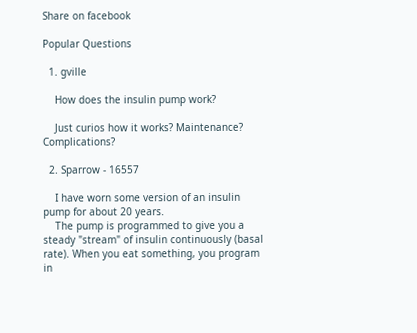Share on facebook

Popular Questions

  1. gville

    How does the insulin pump work?

    Just curios how it works? Maintenance? Complications?

  2. Sparrow - 16557

    I have worn some version of an insulin pump for about 20 years.
    The pump is programmed to give you a steady "stream" of insulin continuously (basal rate). When you eat something, you program in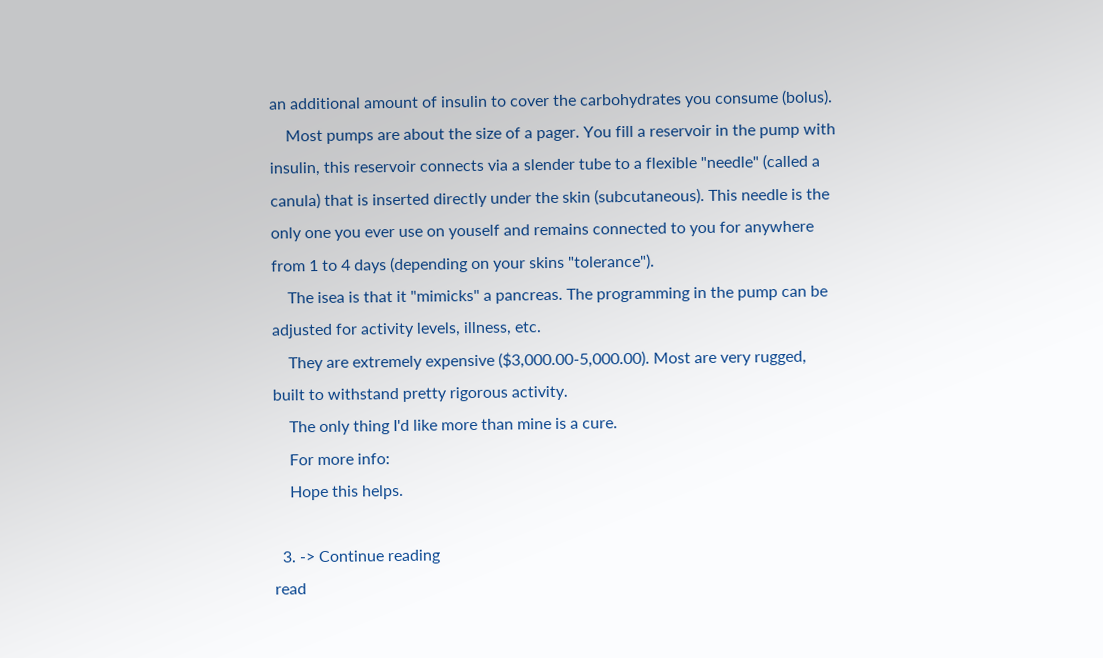an additional amount of insulin to cover the carbohydrates you consume (bolus).
    Most pumps are about the size of a pager. You fill a reservoir in the pump with insulin, this reservoir connects via a slender tube to a flexible "needle" (called a canula) that is inserted directly under the skin (subcutaneous). This needle is the only one you ever use on youself and remains connected to you for anywhere from 1 to 4 days (depending on your skins "tolerance").
    The isea is that it "mimicks" a pancreas. The programming in the pump can be adjusted for activity levels, illness, etc.
    They are extremely expensive ($3,000.00-5,000.00). Most are very rugged, built to withstand pretty rigorous activity.
    The only thing I'd like more than mine is a cure.
    For more info:
    Hope this helps.

  3. -> Continue reading
read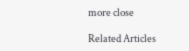more close

Related Articles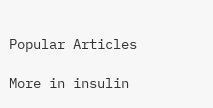Popular Articles

More in insulin